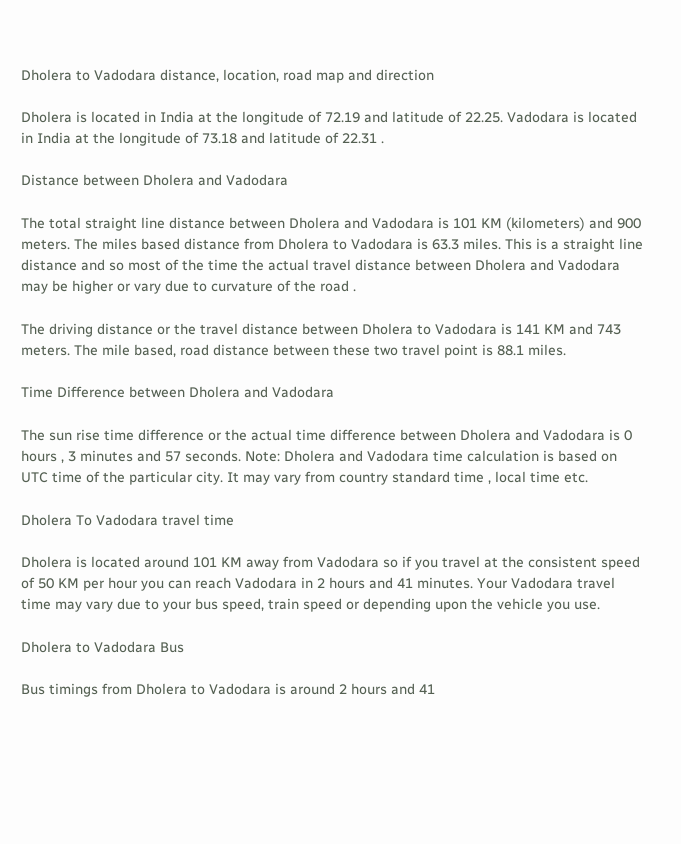Dholera to Vadodara distance, location, road map and direction

Dholera is located in India at the longitude of 72.19 and latitude of 22.25. Vadodara is located in India at the longitude of 73.18 and latitude of 22.31 .

Distance between Dholera and Vadodara

The total straight line distance between Dholera and Vadodara is 101 KM (kilometers) and 900 meters. The miles based distance from Dholera to Vadodara is 63.3 miles. This is a straight line distance and so most of the time the actual travel distance between Dholera and Vadodara may be higher or vary due to curvature of the road .

The driving distance or the travel distance between Dholera to Vadodara is 141 KM and 743 meters. The mile based, road distance between these two travel point is 88.1 miles.

Time Difference between Dholera and Vadodara

The sun rise time difference or the actual time difference between Dholera and Vadodara is 0 hours , 3 minutes and 57 seconds. Note: Dholera and Vadodara time calculation is based on UTC time of the particular city. It may vary from country standard time , local time etc.

Dholera To Vadodara travel time

Dholera is located around 101 KM away from Vadodara so if you travel at the consistent speed of 50 KM per hour you can reach Vadodara in 2 hours and 41 minutes. Your Vadodara travel time may vary due to your bus speed, train speed or depending upon the vehicle you use.

Dholera to Vadodara Bus

Bus timings from Dholera to Vadodara is around 2 hours and 41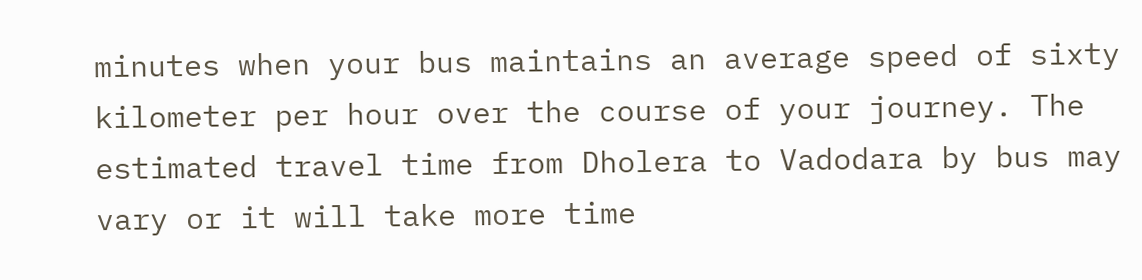minutes when your bus maintains an average speed of sixty kilometer per hour over the course of your journey. The estimated travel time from Dholera to Vadodara by bus may vary or it will take more time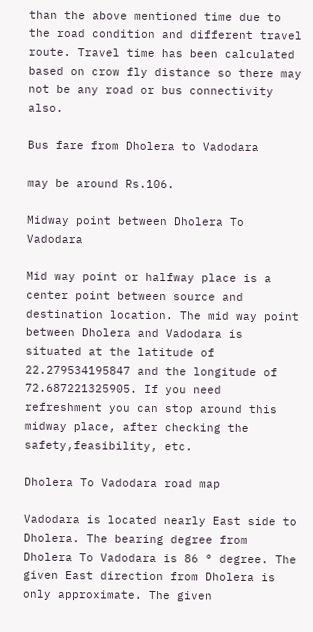than the above mentioned time due to the road condition and different travel route. Travel time has been calculated based on crow fly distance so there may not be any road or bus connectivity also.

Bus fare from Dholera to Vadodara

may be around Rs.106.

Midway point between Dholera To Vadodara

Mid way point or halfway place is a center point between source and destination location. The mid way point between Dholera and Vadodara is situated at the latitude of 22.279534195847 and the longitude of 72.687221325905. If you need refreshment you can stop around this midway place, after checking the safety,feasibility, etc.

Dholera To Vadodara road map

Vadodara is located nearly East side to Dholera. The bearing degree from Dholera To Vadodara is 86 ° degree. The given East direction from Dholera is only approximate. The given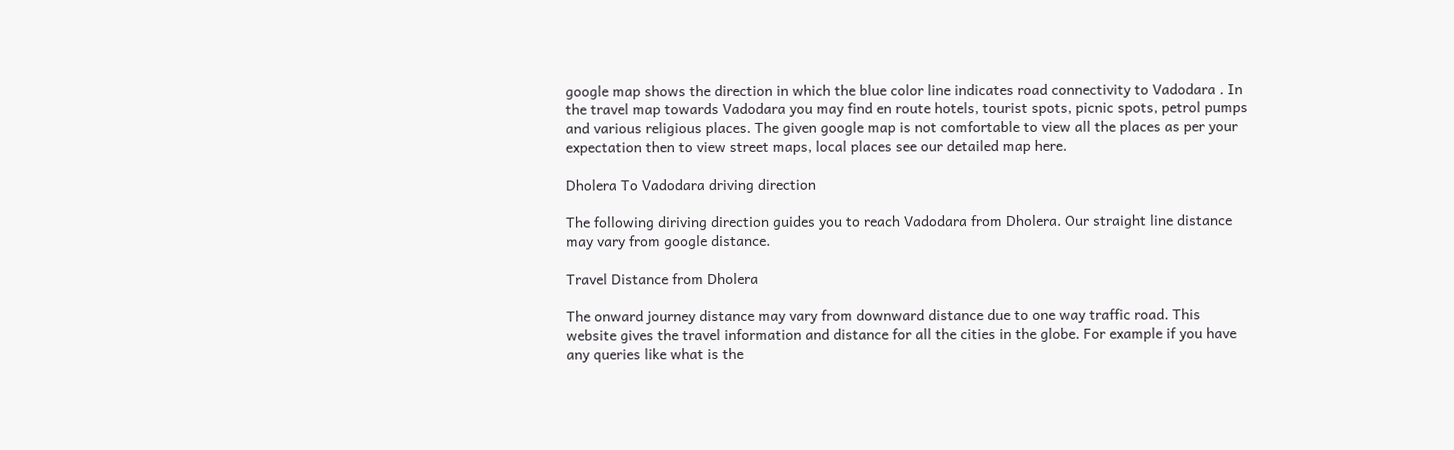google map shows the direction in which the blue color line indicates road connectivity to Vadodara . In the travel map towards Vadodara you may find en route hotels, tourist spots, picnic spots, petrol pumps and various religious places. The given google map is not comfortable to view all the places as per your expectation then to view street maps, local places see our detailed map here.

Dholera To Vadodara driving direction

The following diriving direction guides you to reach Vadodara from Dholera. Our straight line distance may vary from google distance.

Travel Distance from Dholera

The onward journey distance may vary from downward distance due to one way traffic road. This website gives the travel information and distance for all the cities in the globe. For example if you have any queries like what is the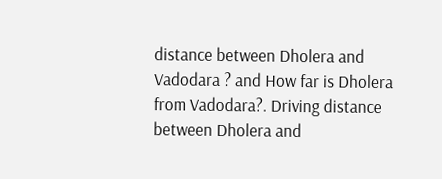distance between Dholera and Vadodara ? and How far is Dholera from Vadodara?. Driving distance between Dholera and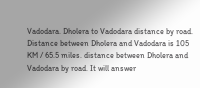Vadodara. Dholera to Vadodara distance by road. Distance between Dholera and Vadodara is 105 KM / 65.5 miles. distance between Dholera and Vadodara by road. It will answer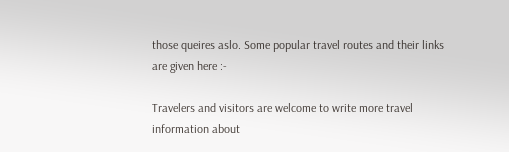those queires aslo. Some popular travel routes and their links are given here :-

Travelers and visitors are welcome to write more travel information about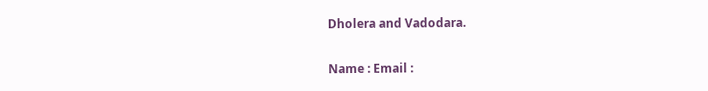Dholera and Vadodara.

Name : Email :